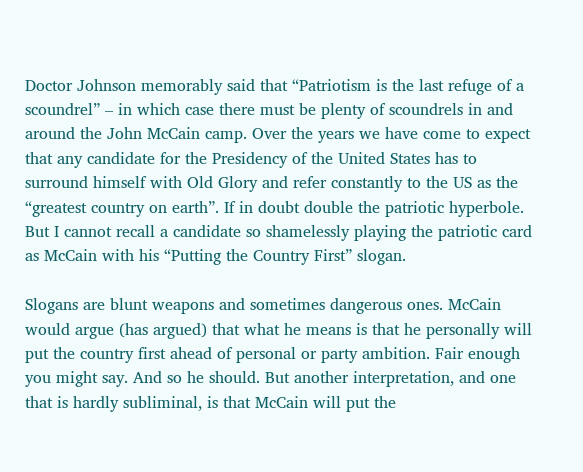Doctor Johnson memorably said that “Patriotism is the last refuge of a scoundrel” – in which case there must be plenty of scoundrels in and around the John McCain camp. Over the years we have come to expect that any candidate for the Presidency of the United States has to surround himself with Old Glory and refer constantly to the US as the “greatest country on earth”. If in doubt double the patriotic hyperbole. But I cannot recall a candidate so shamelessly playing the patriotic card as McCain with his “Putting the Country First” slogan.

Slogans are blunt weapons and sometimes dangerous ones. McCain would argue (has argued) that what he means is that he personally will put the country first ahead of personal or party ambition. Fair enough you might say. And so he should. But another interpretation, and one that is hardly subliminal, is that McCain will put the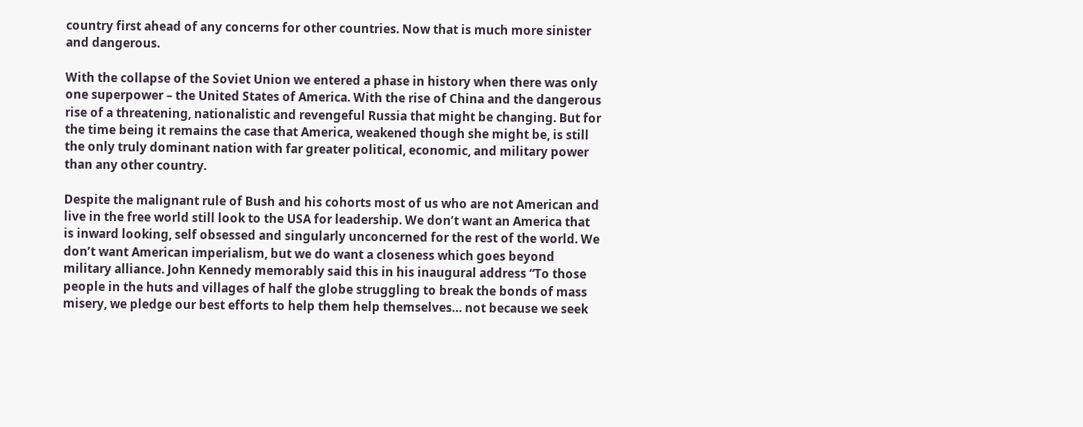country first ahead of any concerns for other countries. Now that is much more sinister and dangerous.

With the collapse of the Soviet Union we entered a phase in history when there was only one superpower – the United States of America. With the rise of China and the dangerous rise of a threatening, nationalistic and revengeful Russia that might be changing. But for the time being it remains the case that America, weakened though she might be, is still the only truly dominant nation with far greater political, economic, and military power than any other country.

Despite the malignant rule of Bush and his cohorts most of us who are not American and live in the free world still look to the USA for leadership. We don’t want an America that is inward looking, self obsessed and singularly unconcerned for the rest of the world. We don’t want American imperialism, but we do want a closeness which goes beyond military alliance. John Kennedy memorably said this in his inaugural address “To those people in the huts and villages of half the globe struggling to break the bonds of mass misery, we pledge our best efforts to help them help themselves… not because we seek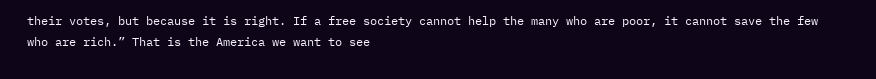their votes, but because it is right. If a free society cannot help the many who are poor, it cannot save the few who are rich.” That is the America we want to see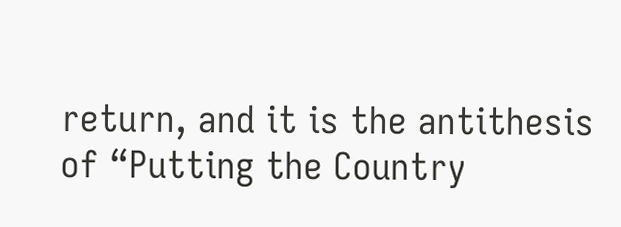return, and it is the antithesis of “Putting the Country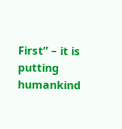First” – it is putting humankind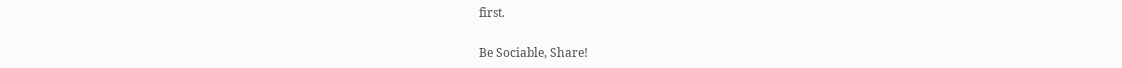first.

Be Sociable, Share!